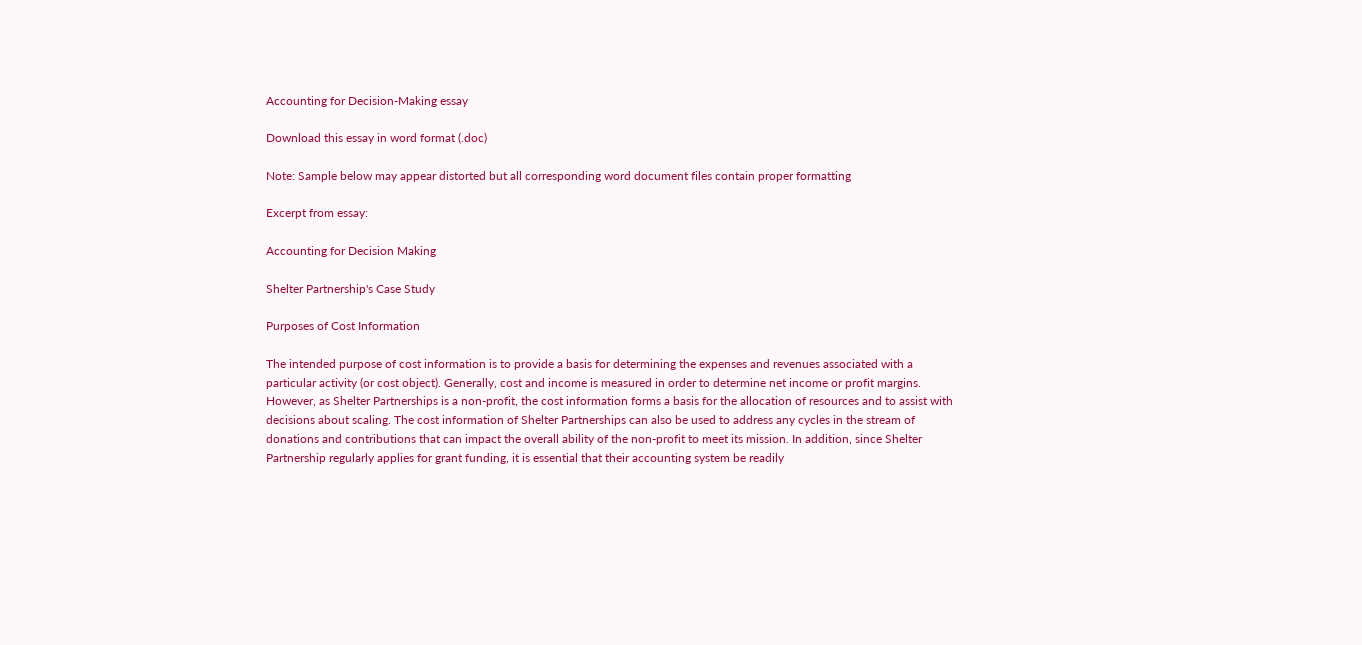Accounting for Decision-Making essay

Download this essay in word format (.doc)

Note: Sample below may appear distorted but all corresponding word document files contain proper formatting

Excerpt from essay:

Accounting for Decision Making

Shelter Partnership's Case Study

Purposes of Cost Information

The intended purpose of cost information is to provide a basis for determining the expenses and revenues associated with a particular activity (or cost object). Generally, cost and income is measured in order to determine net income or profit margins. However, as Shelter Partnerships is a non-profit, the cost information forms a basis for the allocation of resources and to assist with decisions about scaling. The cost information of Shelter Partnerships can also be used to address any cycles in the stream of donations and contributions that can impact the overall ability of the non-profit to meet its mission. In addition, since Shelter Partnership regularly applies for grant funding, it is essential that their accounting system be readily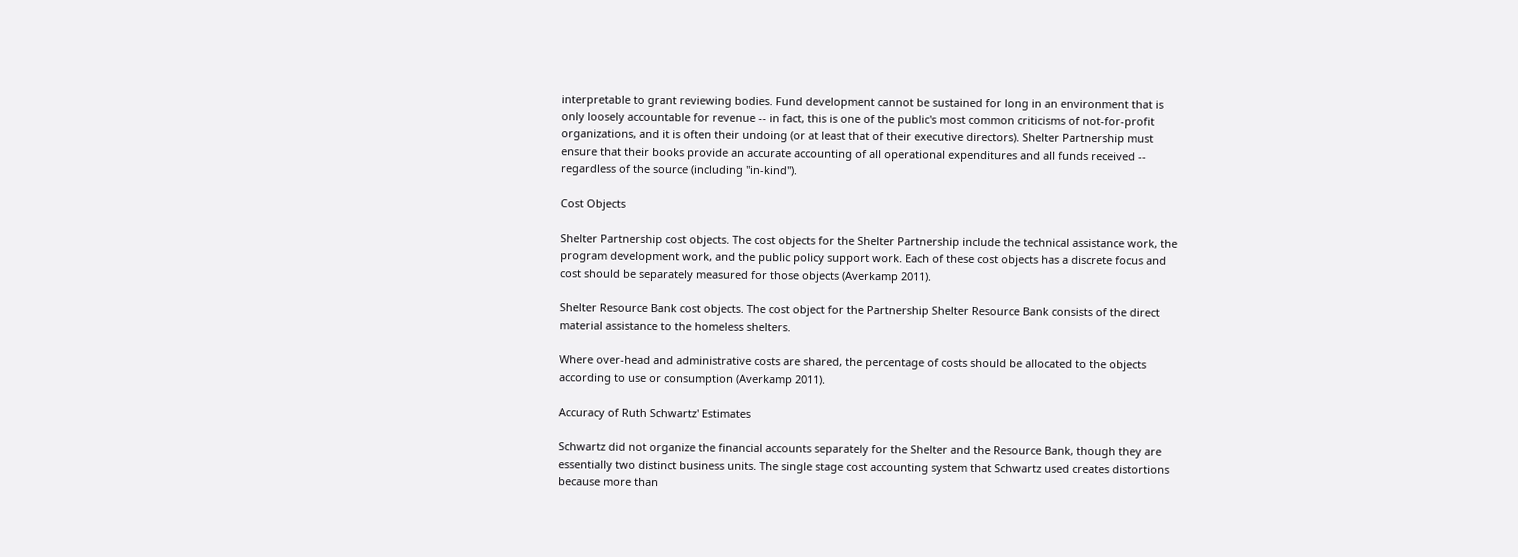interpretable to grant reviewing bodies. Fund development cannot be sustained for long in an environment that is only loosely accountable for revenue -- in fact, this is one of the public's most common criticisms of not-for-profit organizations, and it is often their undoing (or at least that of their executive directors). Shelter Partnership must ensure that their books provide an accurate accounting of all operational expenditures and all funds received -- regardless of the source (including "in-kind").

Cost Objects

Shelter Partnership cost objects. The cost objects for the Shelter Partnership include the technical assistance work, the program development work, and the public policy support work. Each of these cost objects has a discrete focus and cost should be separately measured for those objects (Averkamp 2011).

Shelter Resource Bank cost objects. The cost object for the Partnership Shelter Resource Bank consists of the direct material assistance to the homeless shelters.

Where over-head and administrative costs are shared, the percentage of costs should be allocated to the objects according to use or consumption (Averkamp 2011).

Accuracy of Ruth Schwartz' Estimates

Schwartz did not organize the financial accounts separately for the Shelter and the Resource Bank, though they are essentially two distinct business units. The single stage cost accounting system that Schwartz used creates distortions because more than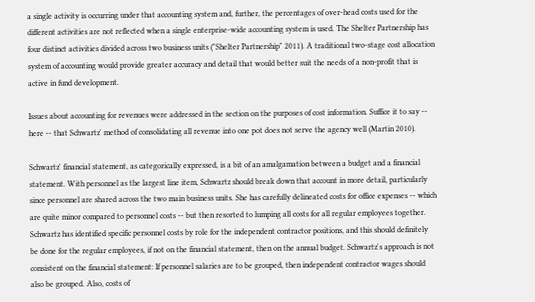a single activity is occurring under that accounting system and, further, the percentages of over-head costs used for the different activities are not reflected when a single enterprise-wide accounting system is used. The Shelter Partnership has four distinct activities divided across two business units ("Shelter Partnership" 2011). A traditional two-stage cost allocation system of accounting would provide greater accuracy and detail that would better suit the needs of a non-profit that is active in fund development.

Issues about accounting for revenues were addressed in the section on the purposes of cost information. Suffice it to say -- here -- that Schwartz' method of consolidating all revenue into one pot does not serve the agency well (Martin 2010).

Schwartz' financial statement, as categorically expressed, is a bit of an amalgamation between a budget and a financial statement. With personnel as the largest line item, Schwartz should break down that account in more detail, particularly since personnel are shared across the two main business units. She has carefully delineated costs for office expenses -- which are quite minor compared to personnel costs -- but then resorted to lumping all costs for all regular employees together. Schwartz has identified specific personnel costs by role for the independent contractor positions, and this should definitely be done for the regular employees, if not on the financial statement, then on the annual budget. Schwartz's approach is not consistent on the financial statement: If personnel salaries are to be grouped, then independent contractor wages should also be grouped. Also, costs of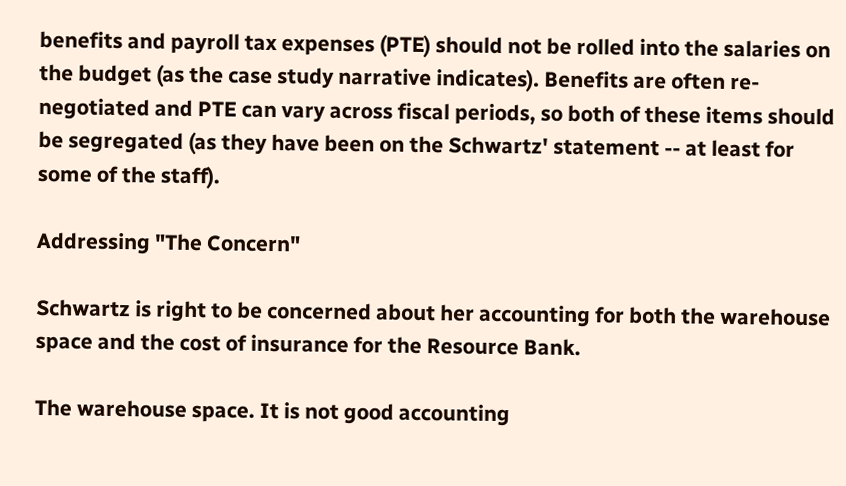benefits and payroll tax expenses (PTE) should not be rolled into the salaries on the budget (as the case study narrative indicates). Benefits are often re-negotiated and PTE can vary across fiscal periods, so both of these items should be segregated (as they have been on the Schwartz' statement -- at least for some of the staff).

Addressing "The Concern"

Schwartz is right to be concerned about her accounting for both the warehouse space and the cost of insurance for the Resource Bank.

The warehouse space. It is not good accounting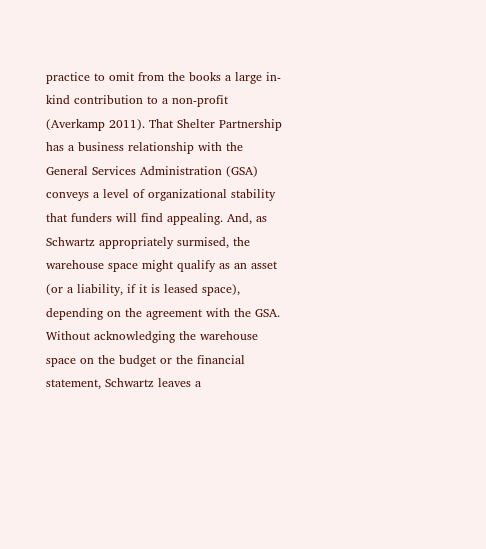practice to omit from the books a large in-kind contribution to a non-profit (Averkamp 2011). That Shelter Partnership has a business relationship with the General Services Administration (GSA) conveys a level of organizational stability that funders will find appealing. And, as Schwartz appropriately surmised, the warehouse space might qualify as an asset (or a liability, if it is leased space), depending on the agreement with the GSA. Without acknowledging the warehouse space on the budget or the financial statement, Schwartz leaves a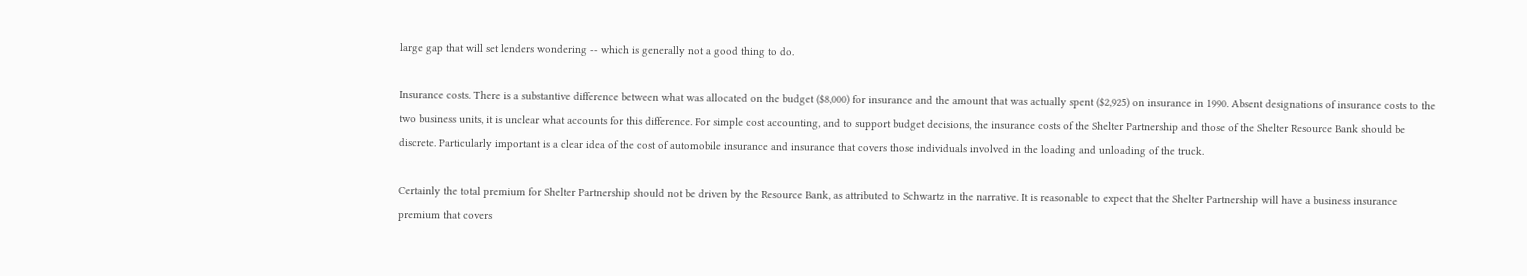large gap that will set lenders wondering -- which is generally not a good thing to do.

Insurance costs. There is a substantive difference between what was allocated on the budget ($8,000) for insurance and the amount that was actually spent ($2,925) on insurance in 1990. Absent designations of insurance costs to the two business units, it is unclear what accounts for this difference. For simple cost accounting, and to support budget decisions, the insurance costs of the Shelter Partnership and those of the Shelter Resource Bank should be discrete. Particularly important is a clear idea of the cost of automobile insurance and insurance that covers those individuals involved in the loading and unloading of the truck.

Certainly the total premium for Shelter Partnership should not be driven by the Resource Bank, as attributed to Schwartz in the narrative. It is reasonable to expect that the Shelter Partnership will have a business insurance premium that covers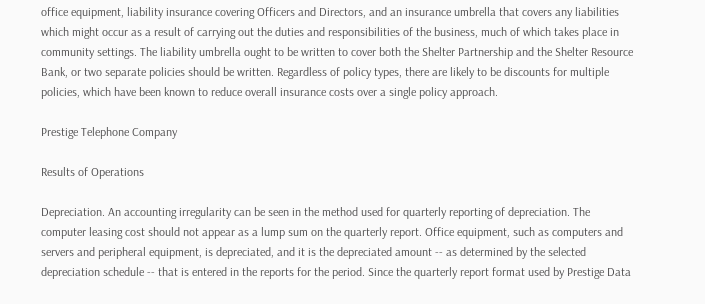office equipment, liability insurance covering Officers and Directors, and an insurance umbrella that covers any liabilities which might occur as a result of carrying out the duties and responsibilities of the business, much of which takes place in community settings. The liability umbrella ought to be written to cover both the Shelter Partnership and the Shelter Resource Bank, or two separate policies should be written. Regardless of policy types, there are likely to be discounts for multiple policies, which have been known to reduce overall insurance costs over a single policy approach.

Prestige Telephone Company

Results of Operations

Depreciation. An accounting irregularity can be seen in the method used for quarterly reporting of depreciation. The computer leasing cost should not appear as a lump sum on the quarterly report. Office equipment, such as computers and servers and peripheral equipment, is depreciated, and it is the depreciated amount -- as determined by the selected depreciation schedule -- that is entered in the reports for the period. Since the quarterly report format used by Prestige Data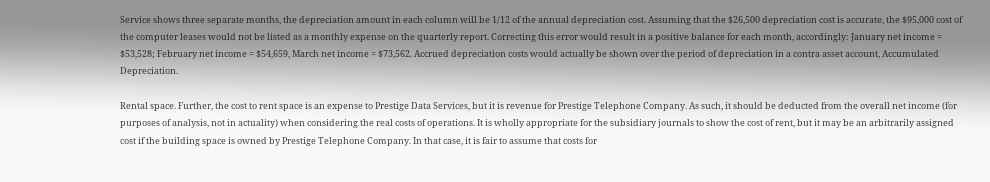Service shows three separate months, the depreciation amount in each column will be 1/12 of the annual depreciation cost. Assuming that the $26,500 depreciation cost is accurate, the $95,000 cost of the computer leases would not be listed as a monthly expense on the quarterly report. Correcting this error would result in a positive balance for each month, accordingly: January net income = $53,528; February net income = $54,659, March net income = $73,562. Accrued depreciation costs would actually be shown over the period of depreciation in a contra asset account, Accumulated Depreciation.

Rental space. Further, the cost to rent space is an expense to Prestige Data Services, but it is revenue for Prestige Telephone Company. As such, it should be deducted from the overall net income (for purposes of analysis, not in actuality) when considering the real costs of operations. It is wholly appropriate for the subsidiary journals to show the cost of rent, but it may be an arbitrarily assigned cost if the building space is owned by Prestige Telephone Company. In that case, it is fair to assume that costs for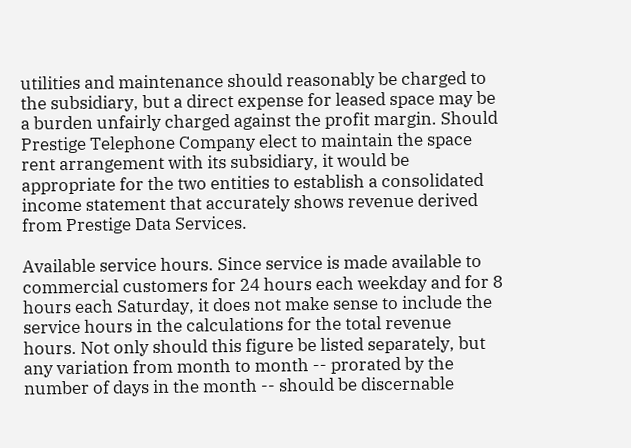utilities and maintenance should reasonably be charged to the subsidiary, but a direct expense for leased space may be a burden unfairly charged against the profit margin. Should Prestige Telephone Company elect to maintain the space rent arrangement with its subsidiary, it would be appropriate for the two entities to establish a consolidated income statement that accurately shows revenue derived from Prestige Data Services.

Available service hours. Since service is made available to commercial customers for 24 hours each weekday and for 8 hours each Saturday, it does not make sense to include the service hours in the calculations for the total revenue hours. Not only should this figure be listed separately, but any variation from month to month -- prorated by the number of days in the month -- should be discernable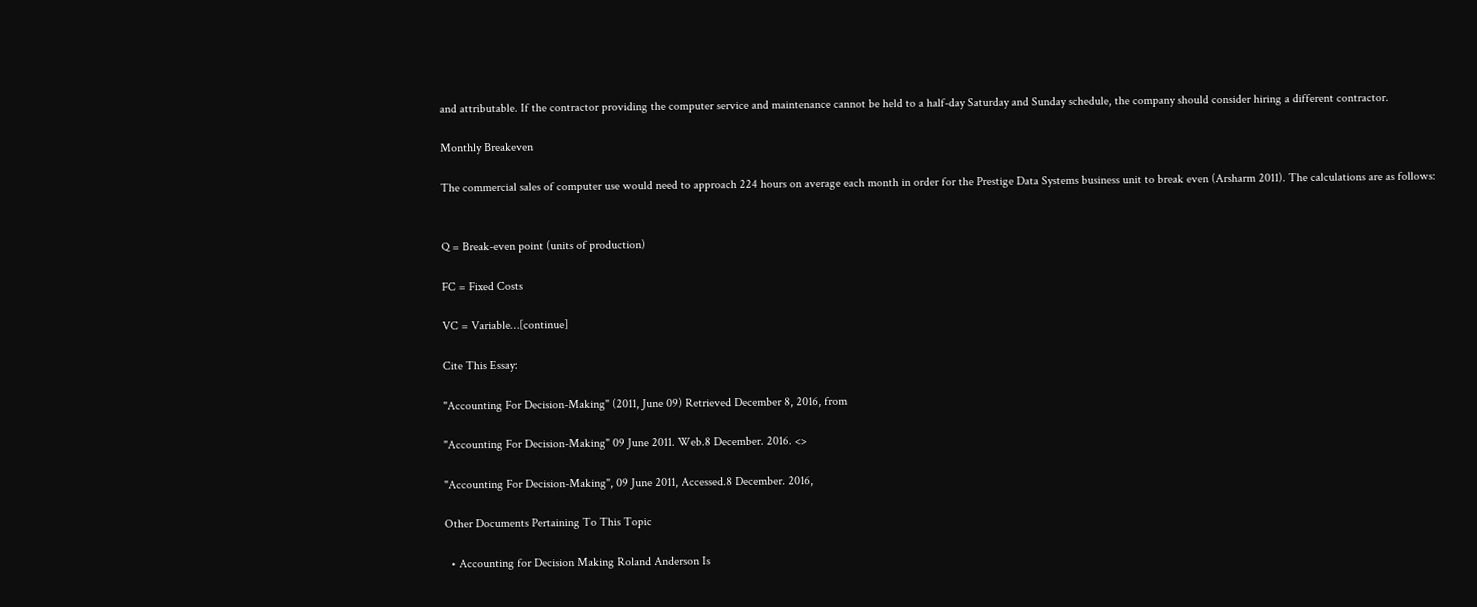and attributable. If the contractor providing the computer service and maintenance cannot be held to a half-day Saturday and Sunday schedule, the company should consider hiring a different contractor.

Monthly Breakeven

The commercial sales of computer use would need to approach 224 hours on average each month in order for the Prestige Data Systems business unit to break even (Arsharm 2011). The calculations are as follows:


Q = Break-even point (units of production)

FC = Fixed Costs

VC = Variable…[continue]

Cite This Essay:

"Accounting For Decision-Making" (2011, June 09) Retrieved December 8, 2016, from

"Accounting For Decision-Making" 09 June 2011. Web.8 December. 2016. <>

"Accounting For Decision-Making", 09 June 2011, Accessed.8 December. 2016,

Other Documents Pertaining To This Topic

  • Accounting for Decision Making Roland Anderson Is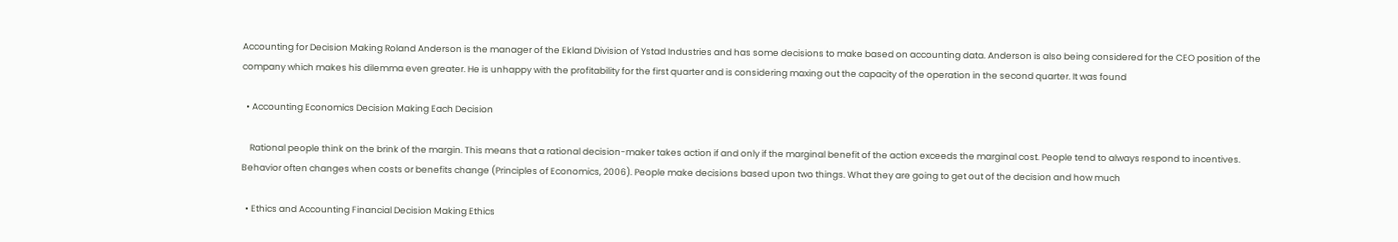Accounting for Decision Making Roland Anderson is the manager of the Ekland Division of Ystad Industries and has some decisions to make based on accounting data. Anderson is also being considered for the CEO position of the company which makes his dilemma even greater. He is unhappy with the profitability for the first quarter and is considering maxing out the capacity of the operation in the second quarter. It was found

  • Accounting Economics Decision Making Each Decision

    Rational people think on the brink of the margin. This means that a rational decision-maker takes action if and only if the marginal benefit of the action exceeds the marginal cost. People tend to always respond to incentives. Behavior often changes when costs or benefits change (Principles of Economics, 2006). People make decisions based upon two things. What they are going to get out of the decision and how much

  • Ethics and Accounting Financial Decision Making Ethics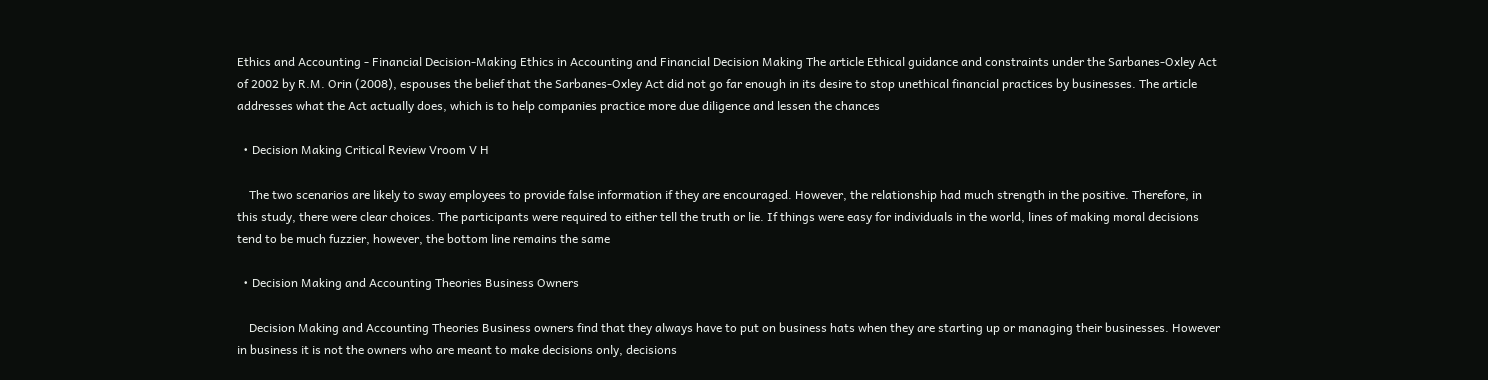Ethics and Accounting - Financial Decision-Making Ethics in Accounting and Financial Decision Making The article Ethical guidance and constraints under the Sarbanes-Oxley Act of 2002 by R.M. Orin (2008), espouses the belief that the Sarbanes-Oxley Act did not go far enough in its desire to stop unethical financial practices by businesses. The article addresses what the Act actually does, which is to help companies practice more due diligence and lessen the chances

  • Decision Making Critical Review Vroom V H

    The two scenarios are likely to sway employees to provide false information if they are encouraged. However, the relationship had much strength in the positive. Therefore, in this study, there were clear choices. The participants were required to either tell the truth or lie. If things were easy for individuals in the world, lines of making moral decisions tend to be much fuzzier, however, the bottom line remains the same

  • Decision Making and Accounting Theories Business Owners

    Decision Making and Accounting Theories Business owners find that they always have to put on business hats when they are starting up or managing their businesses. However in business it is not the owners who are meant to make decisions only, decisions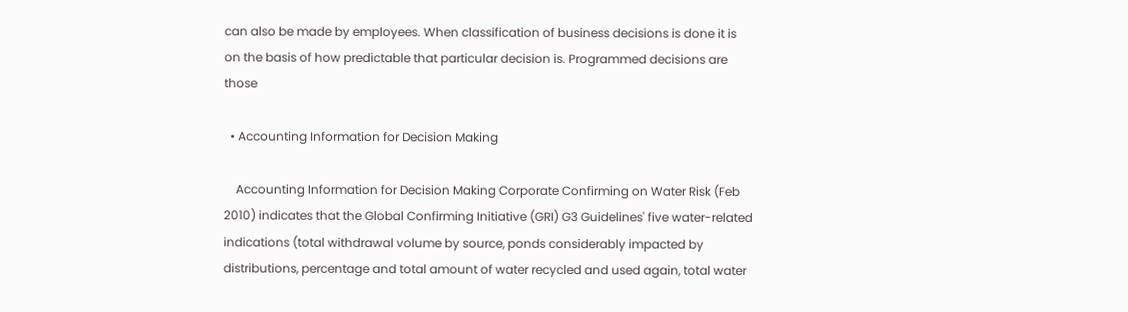can also be made by employees. When classification of business decisions is done it is on the basis of how predictable that particular decision is. Programmed decisions are those

  • Accounting Information for Decision Making

    Accounting Information for Decision Making Corporate Confirming on Water Risk (Feb 2010) indicates that the Global Confirming Initiative (GRI) G3 Guidelines' five water-related indications (total withdrawal volume by source, ponds considerably impacted by distributions, percentage and total amount of water recycled and used again, total water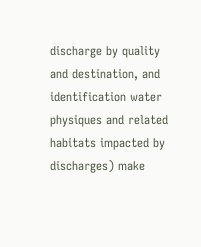discharge by quality and destination, and identification water physiques and related habitats impacted by discharges) make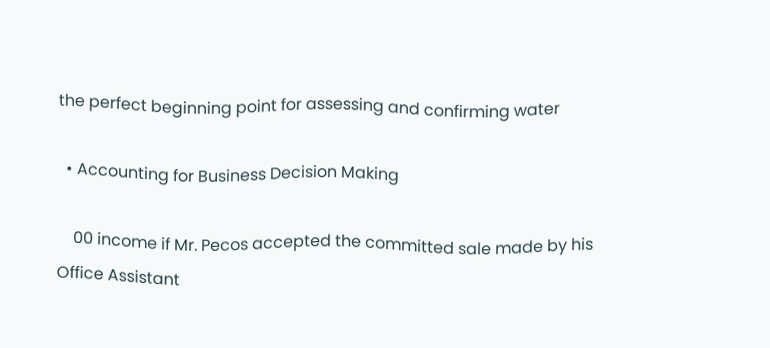the perfect beginning point for assessing and confirming water

  • Accounting for Business Decision Making

    00 income if Mr. Pecos accepted the committed sale made by his Office Assistant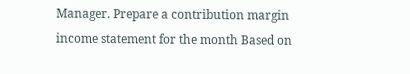Manager. Prepare a contribution margin income statement for the month Based on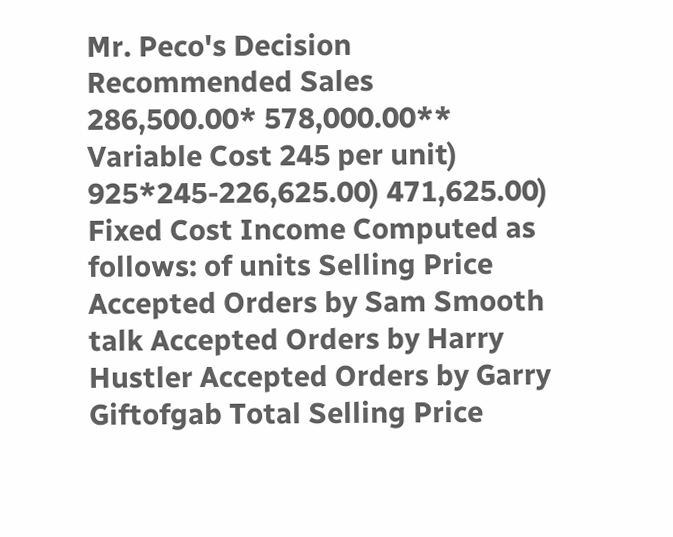Mr. Peco's Decision Recommended Sales 286,500.00* 578,000.00** Variable Cost 245 per unit) 925*245-226,625.00) 471,625.00) Fixed Cost Income Computed as follows: of units Selling Price Accepted Orders by Sam Smooth talk Accepted Orders by Harry Hustler Accepted Orders by Garry Giftofgab Total Selling Price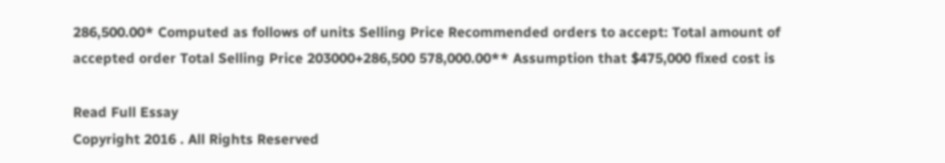286,500.00* Computed as follows of units Selling Price Recommended orders to accept: Total amount of accepted order Total Selling Price 203000+286,500 578,000.00** Assumption that $475,000 fixed cost is

Read Full Essay
Copyright 2016 . All Rights Reserved